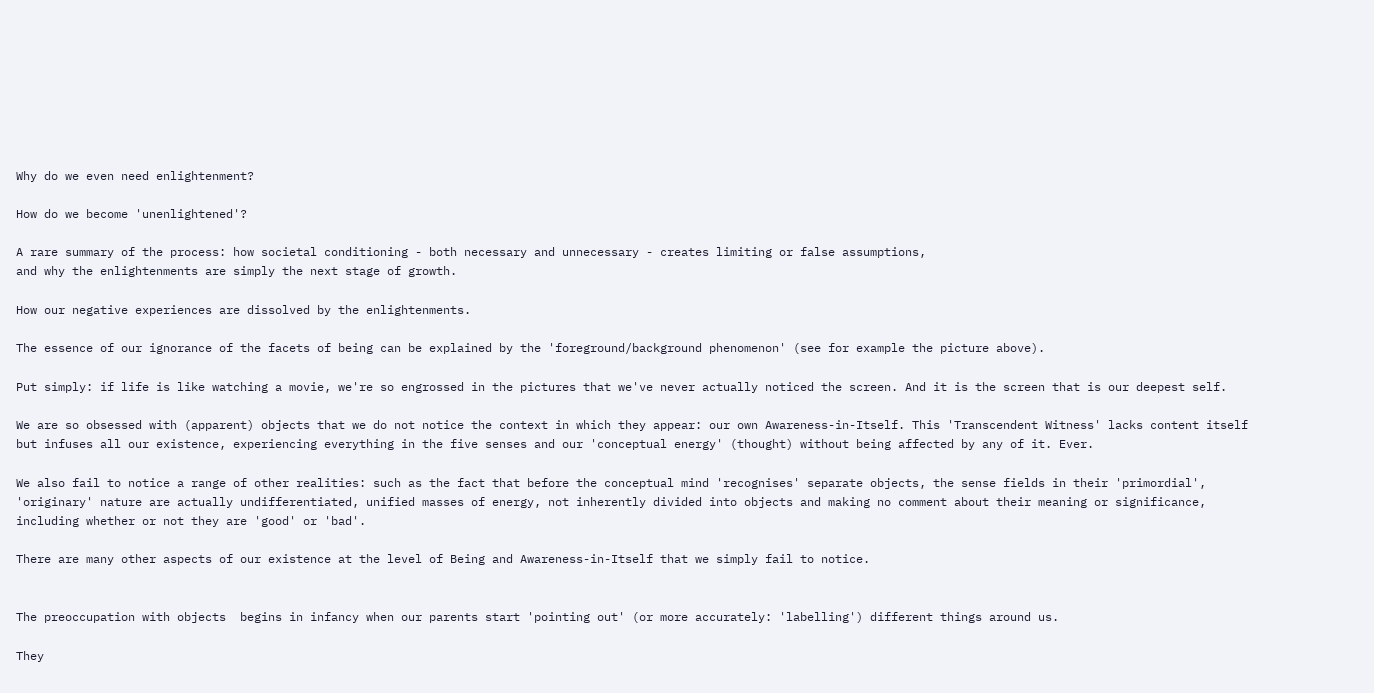Why do we even need enlightenment?

How do we become 'unenlightened'?

A rare summary of the process: how societal conditioning - both necessary and unnecessary - creates limiting or false assumptions,
and why the enlightenments are simply the next stage of growth.

How our negative experiences are dissolved by the enlightenments.

The essence of our ignorance of the facets of being can be explained by the 'foreground/background phenomenon' (see for example the picture above).

Put simply: if life is like watching a movie, we're so engrossed in the pictures that we've never actually noticed the screen. And it is the screen that is our deepest self.

We are so obsessed with (apparent) objects that we do not notice the context in which they appear: our own Awareness-in-Itself. This 'Transcendent Witness' lacks content itself but infuses all our existence, experiencing everything in the five senses and our 'conceptual energy' (thought) without being affected by any of it. Ever.

We also fail to notice a range of other realities: such as the fact that before the conceptual mind 'recognises' separate objects, the sense fields in their 'primordial', 'originary' nature are actually undifferentiated, unified masses of energy, not inherently divided into objects and making no comment about their meaning or significance, including whether or not they are 'good' or 'bad'.

There are many other aspects of our existence at the level of Being and Awareness-in-Itself that we simply fail to notice.


The preoccupation with objects  begins in infancy when our parents start 'pointing out' (or more accurately: 'labelling') different things around us.

They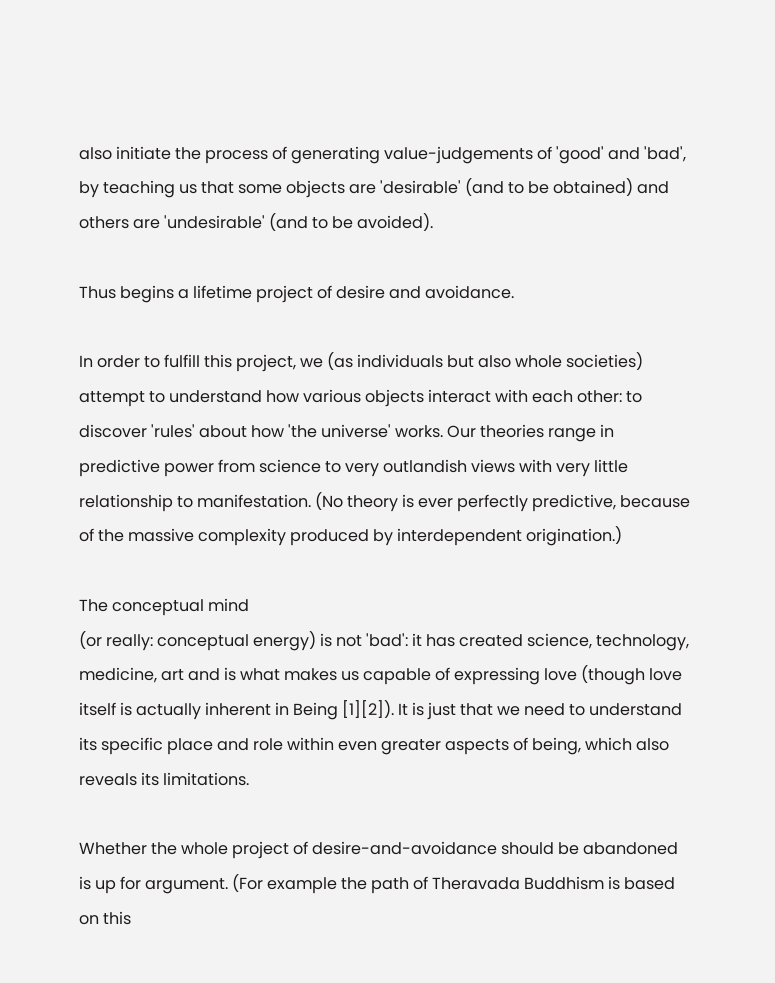also initiate the process of generating value-judgements of 'good' and 'bad', by teaching us that some objects are 'desirable' (and to be obtained) and others are 'undesirable' (and to be avoided).

Thus begins a lifetime project of desire and avoidance.

In order to fulfill this project, we (as individuals but also whole societies) attempt to understand how various objects interact with each other: to discover 'rules' about how 'the universe' works. Our theories range in predictive power from science to very outlandish views with very little relationship to manifestation. (No theory is ever perfectly predictive, because of the massive complexity produced by interdependent origination.)

The conceptual mind
(or really: conceptual energy) is not 'bad': it has created science, technology, medicine, art and is what makes us capable of expressing love (though love itself is actually inherent in Being [1][2]). It is just that we need to understand its specific place and role within even greater aspects of being, which also reveals its limitations.

Whether the whole project of desire-and-avoidance should be abandoned is up for argument. (For example the path of Theravada Buddhism is based on this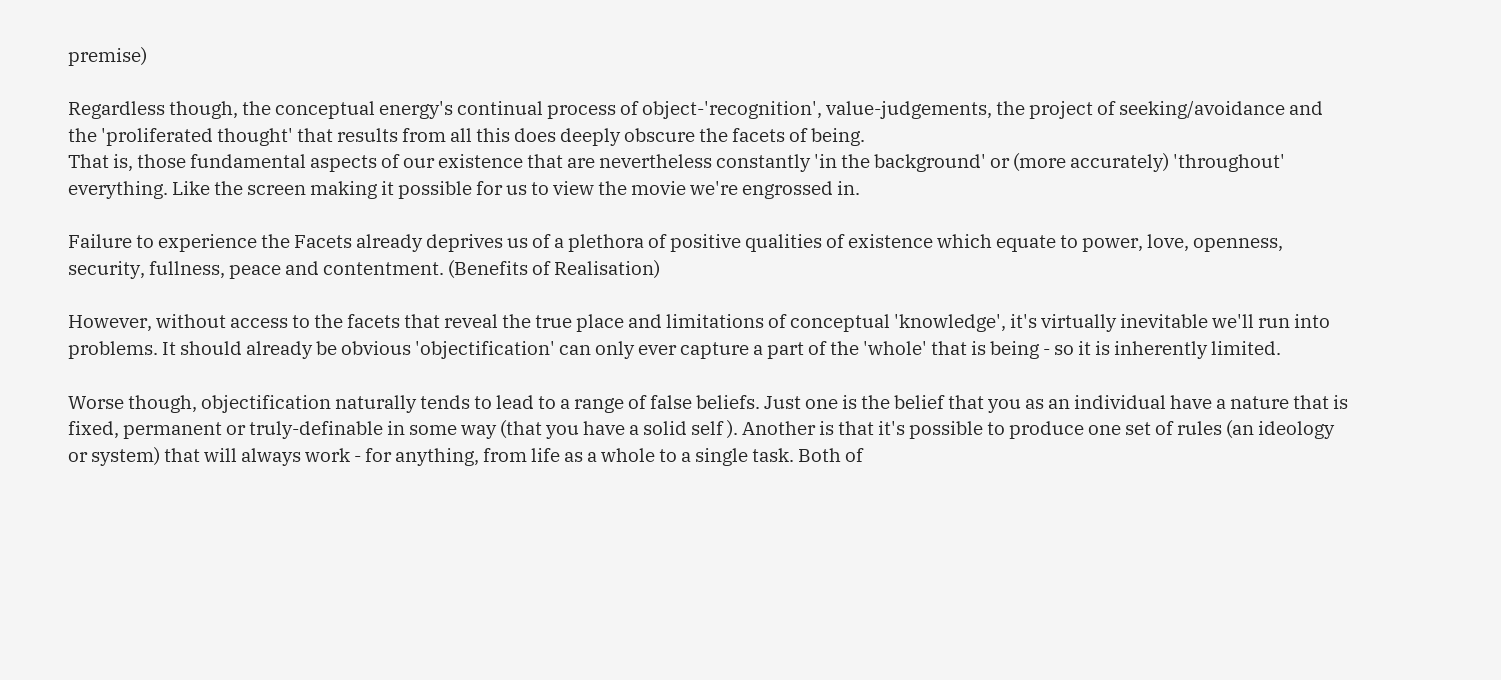premise)

Regardless though, the conceptual energy's continual process of object-'recognition', value-judgements, the project of seeking/avoidance and the 'proliferated thought' that results from all this does deeply obscure the facets of being.
That is, those fundamental aspects of our existence that are nevertheless constantly 'in the background' or (more accurately) 'throughout' everything. Like the screen making it possible for us to view the movie we're engrossed in.

Failure to experience the Facets already deprives us of a plethora of positive qualities of existence which equate to power, love, openness, security, fullness, peace and contentment. (Benefits of Realisation)

However, without access to the facets that reveal the true place and limitations of conceptual 'knowledge', it's virtually inevitable we'll run into problems. It should already be obvious 'objectification' can only ever capture a part of the 'whole' that is being - so it is inherently limited.

Worse though, objectification naturally tends to lead to a range of false beliefs. Just one is the belief that you as an individual have a nature that is fixed, permanent or truly-definable in some way (that you have a solid self ). Another is that it's possible to produce one set of rules (an ideology or system) that will always work - for anything, from life as a whole to a single task. Both of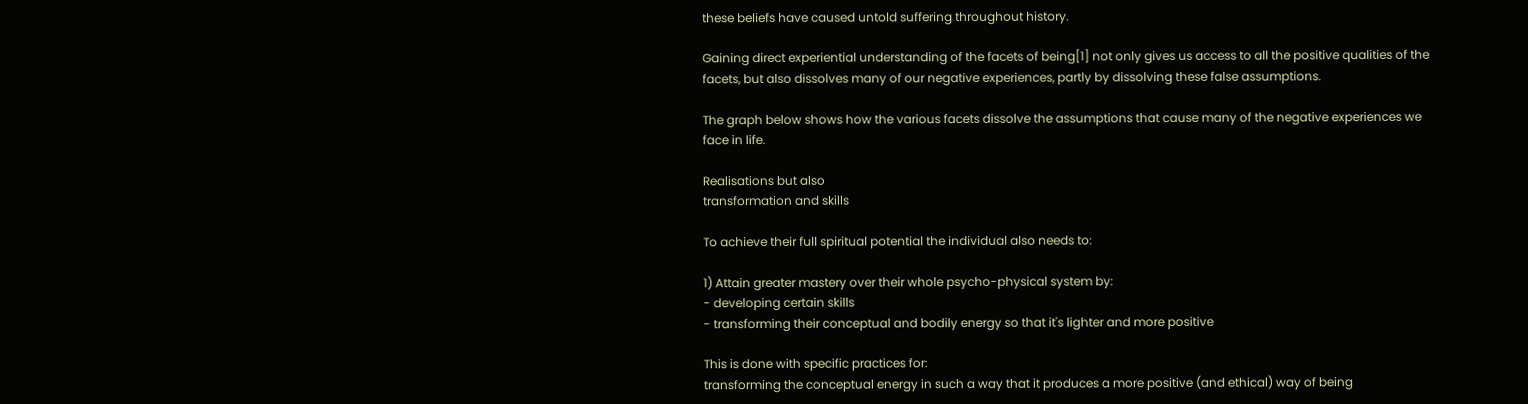these beliefs have caused untold suffering throughout history.

Gaining direct experiential understanding of the facets of being[1] not only gives us access to all the positive qualities of the facets, but also dissolves many of our negative experiences, partly by dissolving these false assumptions.

The graph below shows how the various facets dissolve the assumptions that cause many of the negative experiences we face in life.

Realisations but also
transformation and skills

To achieve their full spiritual potential the individual also needs to:

1) Attain greater mastery over their whole psycho-physical system by:
- developing certain skills
- transforming their conceptual and bodily energy so that it's lighter and more positive

This is done with specific practices for:
transforming the conceptual energy in such a way that it produces a more positive (and ethical) way of being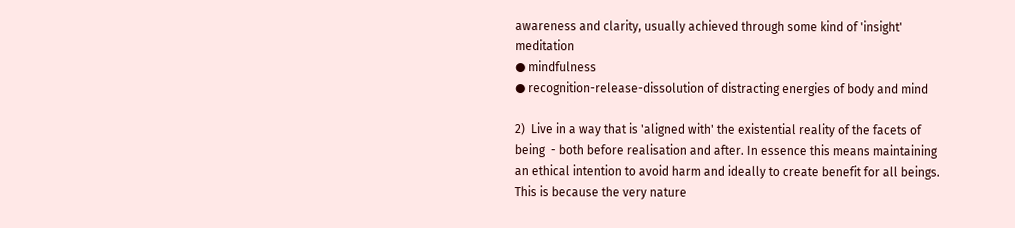awareness and clarity, usually achieved through some kind of 'insight' meditation
● mindfulness
● recognition-release-dissolution of distracting energies of body and mind

2)  Live in a way that is 'aligned with' the existential reality of the facets of being  - both before realisation and after. In essence this means maintaining an ethical intention to avoid harm and ideally to create benefit for all beings. This is because the very nature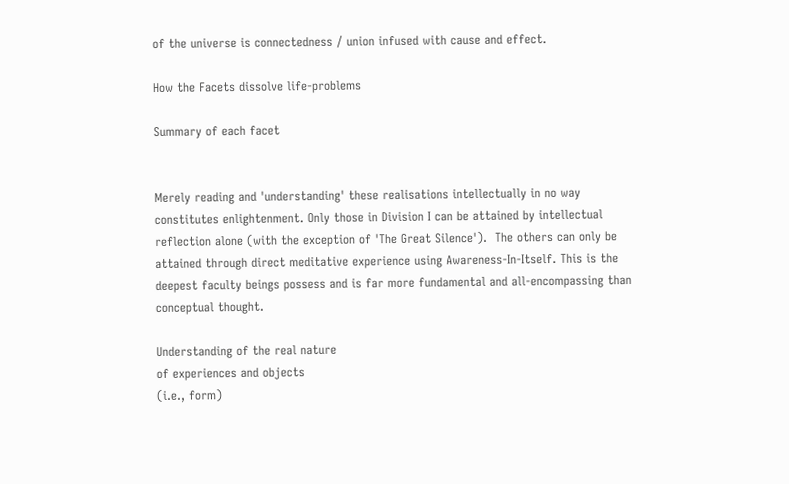of the universe is connectedness / union infused with cause and effect.

How the Facets dissolve life-problems

Summary of each facet


Merely reading and 'understanding' these realisations intellectually in no way constitutes enlightenment. Only those in Division I can be attained by intellectual reflection alone (with the exception of 'The Great Silence').  The others can only be attained through direct meditative experience using Awareness-In-Itself. This is the deepest faculty beings possess and is far more fundamental and all-encompassing than conceptual thought.

Understanding of the real nature
of experiences and objects
(i.e., form)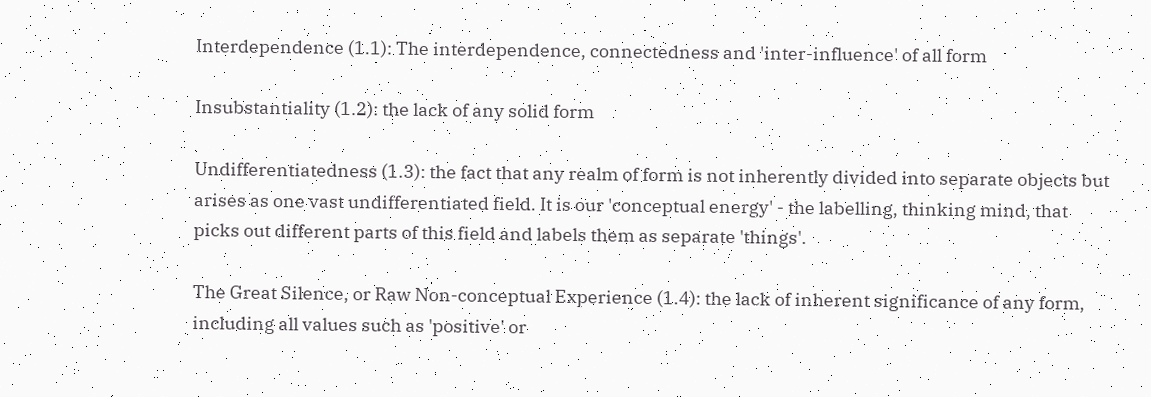Interdependence (1.1): The interdependence, connectedness and 'inter-influence' of all form

Insubstantiality (1.2): the lack of any solid form

Undifferentiatedness (1.3): the fact that any realm of form is not inherently divided into separate objects but arises as one vast undifferentiated field. It is our 'conceptual energy' - the labelling, thinking mind, that picks out different parts of this field and labels them as separate 'things'.

The Great Silence, or Raw Non-conceptual Experience (1.4): the lack of inherent significance of any form, including all values such as 'positive' or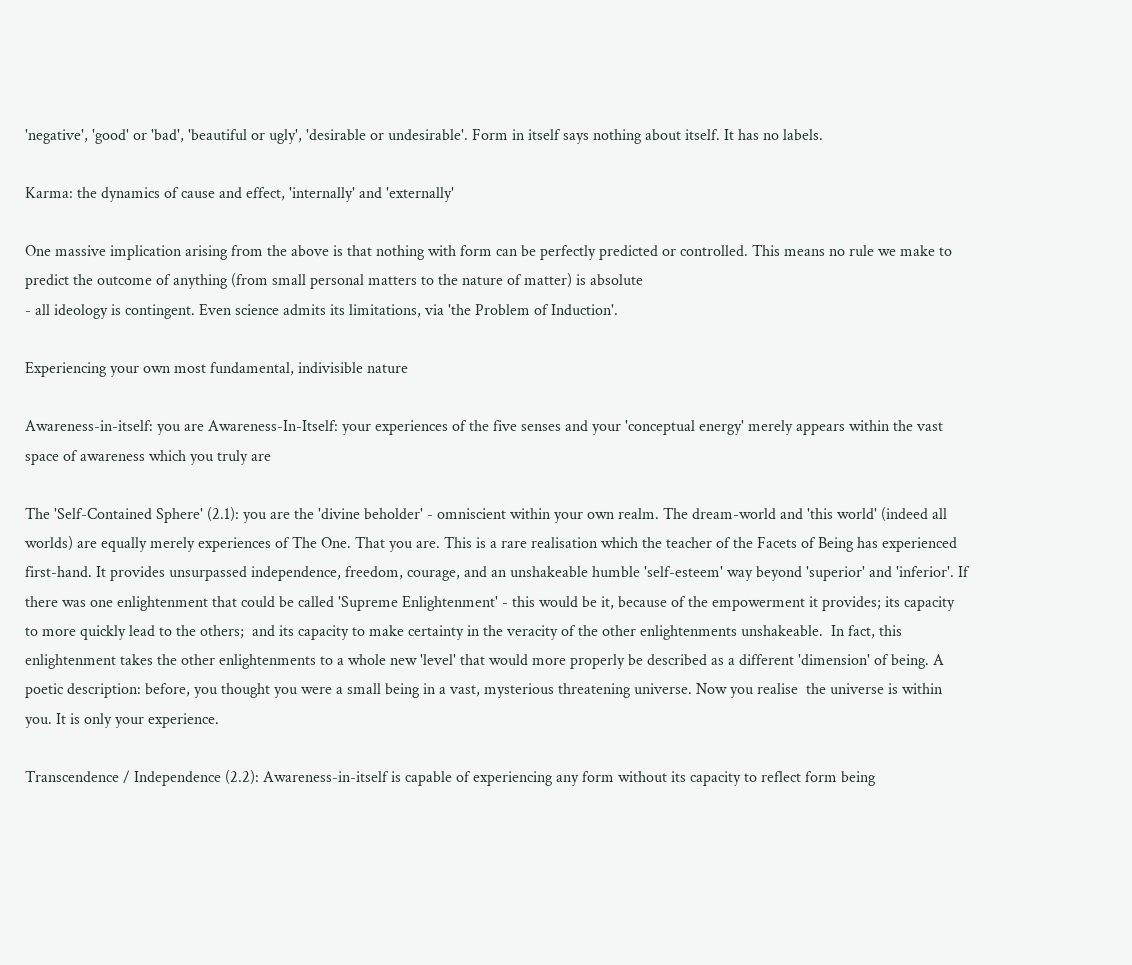'negative', 'good' or 'bad', 'beautiful or ugly', 'desirable or undesirable'. Form in itself says nothing about itself. It has no labels.

Karma: the dynamics of cause and effect, 'internally' and 'externally'

One massive implication arising from the above is that nothing with form can be perfectly predicted or controlled. This means no rule we make to predict the outcome of anything (from small personal matters to the nature of matter) is absolute
- all ideology is contingent. Even science admits its limitations, via 'the Problem of Induction'.

Experiencing your own most fundamental, indivisible nature

Awareness-in-itself: you are Awareness-In-Itself: your experiences of the five senses and your 'conceptual energy' merely appears within the vast space of awareness which you truly are

The 'Self-Contained Sphere' (2.1): you are the 'divine beholder' - omniscient within your own realm. The dream-world and 'this world' (indeed all worlds) are equally merely experiences of The One. That you are. This is a rare realisation which the teacher of the Facets of Being has experienced first-hand. It provides unsurpassed independence, freedom, courage, and an unshakeable humble 'self-esteem' way beyond 'superior' and 'inferior'. If there was one enlightenment that could be called 'Supreme Enlightenment' - this would be it, because of the empowerment it provides; its capacity to more quickly lead to the others;  and its capacity to make certainty in the veracity of the other enlightenments unshakeable.  In fact, this enlightenment takes the other enlightenments to a whole new 'level' that would more properly be described as a different 'dimension' of being. A poetic description: before, you thought you were a small being in a vast, mysterious threatening universe. Now you realise  the universe is within you. It is only your experience.

Transcendence / Independence (2.2): Awareness-in-itself is capable of experiencing any form without its capacity to reflect form being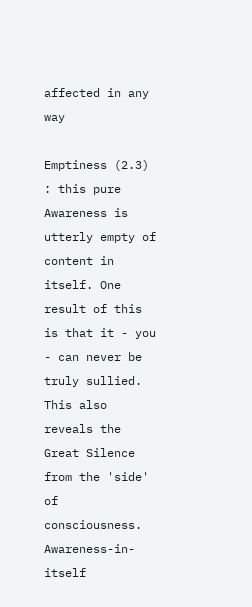affected in any way

Emptiness (2.3) : this pure Awareness is utterly empty of content in itself. One result of this is that it - you - can never be truly sullied. This also reveals the Great Silence from the 'side' of consciousness. Awareness-in-itself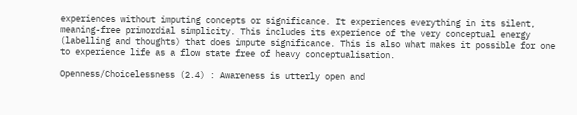experiences without imputing concepts or significance. It experiences everything in its silent, meaning-free primordial simplicity. This includes its experience of the very conceptual energy (labelling and thoughts) that does impute significance. This is also what makes it possible for one to experience life as a flow state free of heavy conceptualisation.

Openness/Choicelessness (2.4) : Awareness is utterly open and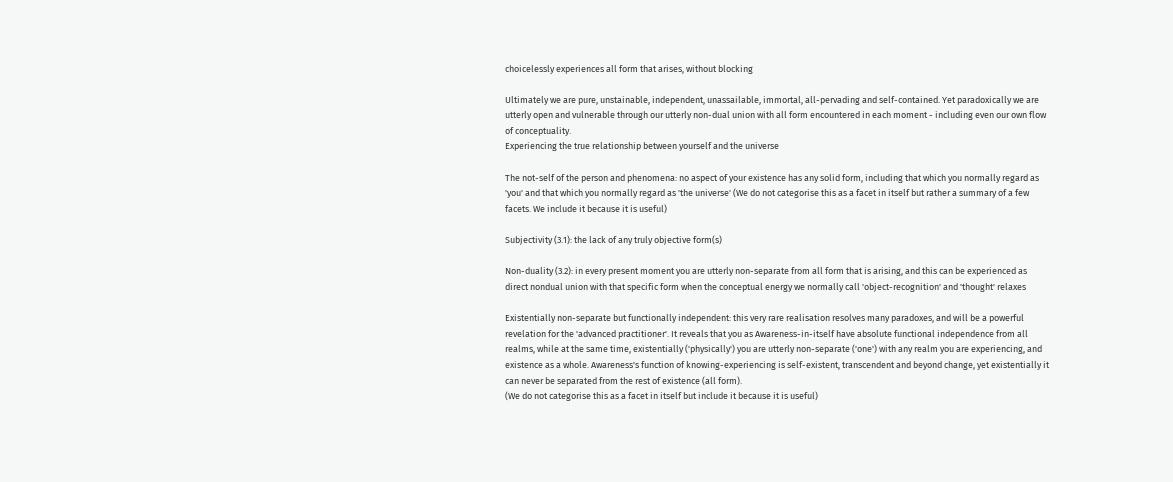choicelessly experiences all form that arises, without blocking

Ultimately we are pure, unstainable, independent, unassailable, immortal, all-pervading and self-contained. Yet paradoxically we are utterly open and vulnerable through our utterly non-dual union with all form encountered in each moment - including even our own flow of conceptuality.
Experiencing the true relationship between yourself and the universe

The not-self of the person and phenomena: no aspect of your existence has any solid form, including that which you normally regard as 'you' and that which you normally regard as 'the universe' (We do not categorise this as a facet in itself but rather a summary of a few facets. We include it because it is useful)

Subjectivity (3.1): the lack of any truly objective form(s)

Non-duality (3.2): in every present moment you are utterly non-separate from all form that is arising, and this can be experienced as direct nondual union with that specific form when the conceptual energy we normally call 'object-recognition' and 'thought' relaxes

Existentially non-separate but functionally independent: this very rare realisation resolves many paradoxes, and will be a powerful revelation for the 'advanced practitioner'. It reveals that you as Awareness-in-itself have absolute functional independence from all realms, while at the same time, existentially ('physically') you are utterly non-separate ('one') with any realm you are experiencing, and existence as a whole. Awareness's function of knowing-experiencing is self-existent, transcendent and beyond change, yet existentially it can never be separated from the rest of existence (all form).
(We do not categorise this as a facet in itself but include it because it is useful)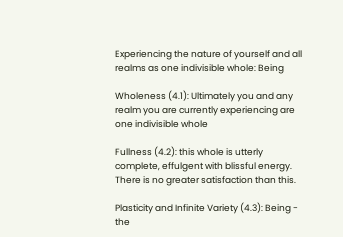Experiencing the nature of yourself and all realms as one indivisible whole: Being

Wholeness (4.1): Ultimately you and any realm you are currently experiencing are one indivisible whole

Fullness (4.2): this whole is utterly complete, effulgent with blissful energy. There is no greater satisfaction than this.

Plasticity and Infinite Variety (4.3): Being - the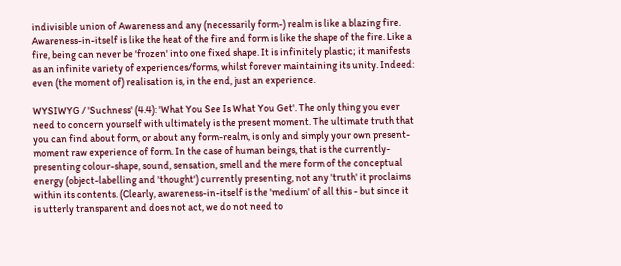indivisible union of Awareness and any (necessarily form-) realm is like a blazing fire. Awareness-in-itself is like the heat of the fire and form is like the shape of the fire. Like a fire, being can never be 'frozen' into one fixed shape. It is infinitely plastic; it manifests as an infinite variety of experiences/forms, whilst forever maintaining its unity. Indeed: even (the moment of) realisation is, in the end, just an experience.

WYSIWYG / 'Suchness' (4.4): 'What You See Is What You Get'. The only thing you ever need to concern yourself with ultimately is the present moment. The ultimate truth that you can find about form, or about any form-realm, is only and simply your own present-moment raw experience of form. In the case of human beings, that is the currently-presenting colour-shape, sound, sensation, smell and the mere form of the conceptual energy (object-labelling and 'thought') currently presenting, not any 'truth' it proclaims within its contents. (Clearly, awareness-in-itself is the 'medium' of all this - but since it is utterly transparent and does not act, we do not need to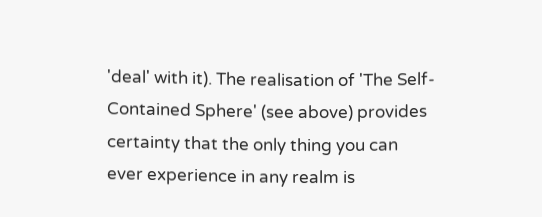'deal' with it). The realisation of 'The Self-Contained Sphere' (see above) provides certainty that the only thing you can ever experience in any realm is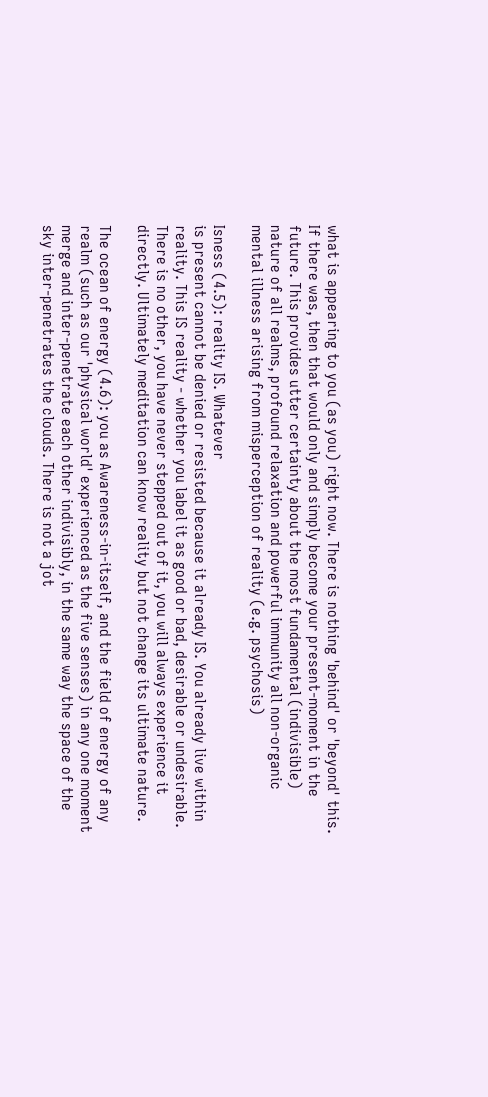what is appearing to you (as you) right now. There is nothing 'behind' or 'beyond' this. If there was, then that would only and simply become your present-moment in the future. This provides utter certainty about the most fundamental (indivisible) nature of all realms, profound relaxation and powerful immunity all non-organic mental illness arising from misperception of reality (e.g. psychosis)

Isness (4.5): reality IS. Whatever
is present cannot be denied or resisted because it already IS. You already live within reality. This IS reality - whether you label it as good or bad, desirable or undesirable. There is no other, you have never stepped out of it, you will always experience it directly. Ultimately meditation can know reality but not change its ultimate nature.

The ocean of energy (4.6): you as Awareness-in-itself, and the field of energy of any realm (such as our 'physical world' experienced as the five senses) in any one moment merge and inter-penetrate each other indivisibly, in the same way the space of the sky inter-penetrates the clouds. There is not a jot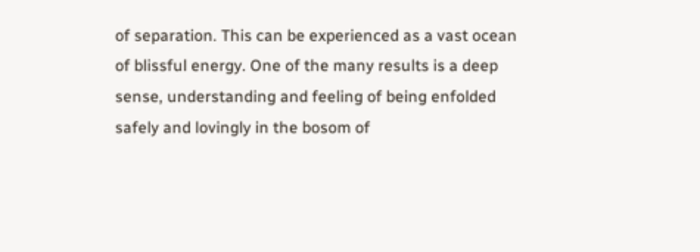of separation. This can be experienced as a vast ocean of blissful energy. One of the many results is a deep sense, understanding and feeling of being enfolded safely and lovingly in the bosom of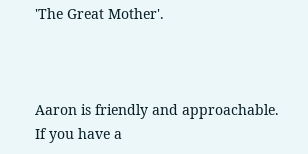'The Great Mother'.



Aaron is friendly and approachable.
If you have a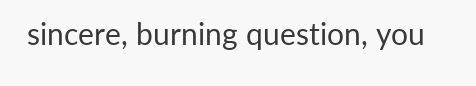sincere, burning question, you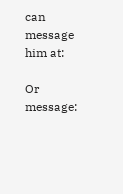can message him at:

Or message: